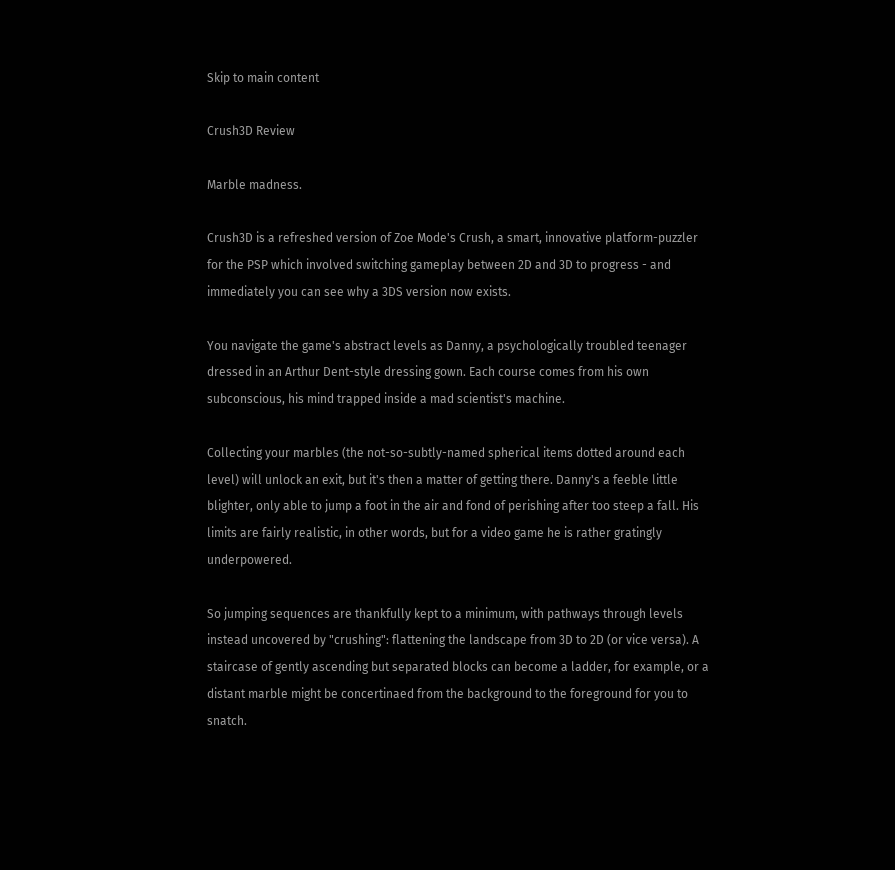Skip to main content

Crush3D Review

Marble madness.

Crush3D is a refreshed version of Zoe Mode's Crush, a smart, innovative platform-puzzler for the PSP which involved switching gameplay between 2D and 3D to progress - and immediately you can see why a 3DS version now exists.

You navigate the game's abstract levels as Danny, a psychologically troubled teenager dressed in an Arthur Dent-style dressing gown. Each course comes from his own subconscious, his mind trapped inside a mad scientist's machine.

Collecting your marbles (the not-so-subtly-named spherical items dotted around each level) will unlock an exit, but it's then a matter of getting there. Danny's a feeble little blighter, only able to jump a foot in the air and fond of perishing after too steep a fall. His limits are fairly realistic, in other words, but for a video game he is rather gratingly underpowered.

So jumping sequences are thankfully kept to a minimum, with pathways through levels instead uncovered by "crushing": flattening the landscape from 3D to 2D (or vice versa). A staircase of gently ascending but separated blocks can become a ladder, for example, or a distant marble might be concertinaed from the background to the foreground for you to snatch.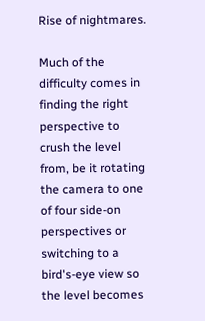Rise of nightmares.

Much of the difficulty comes in finding the right perspective to crush the level from, be it rotating the camera to one of four side-on perspectives or switching to a bird's-eye view so the level becomes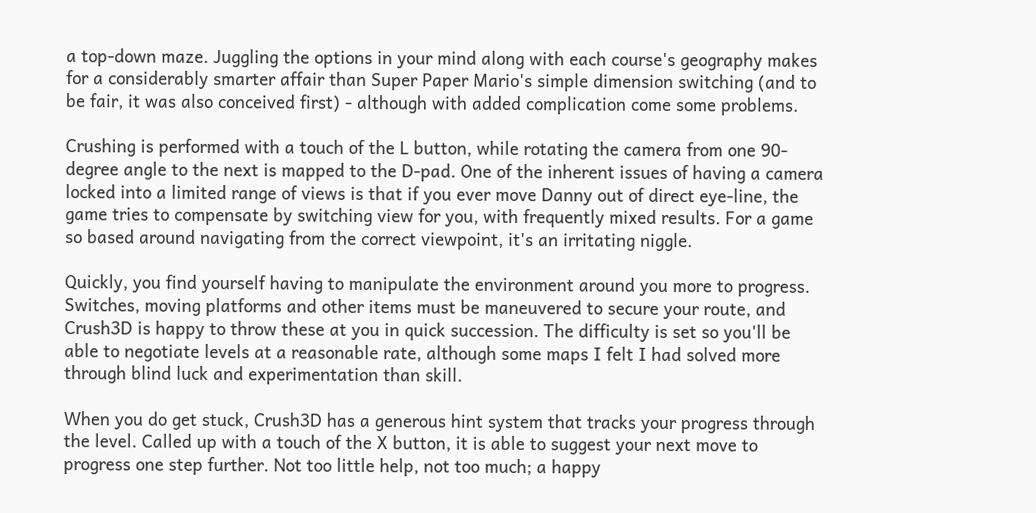a top-down maze. Juggling the options in your mind along with each course's geography makes for a considerably smarter affair than Super Paper Mario's simple dimension switching (and to be fair, it was also conceived first) - although with added complication come some problems.

Crushing is performed with a touch of the L button, while rotating the camera from one 90-degree angle to the next is mapped to the D-pad. One of the inherent issues of having a camera locked into a limited range of views is that if you ever move Danny out of direct eye-line, the game tries to compensate by switching view for you, with frequently mixed results. For a game so based around navigating from the correct viewpoint, it's an irritating niggle.

Quickly, you find yourself having to manipulate the environment around you more to progress. Switches, moving platforms and other items must be maneuvered to secure your route, and Crush3D is happy to throw these at you in quick succession. The difficulty is set so you'll be able to negotiate levels at a reasonable rate, although some maps I felt I had solved more through blind luck and experimentation than skill.

When you do get stuck, Crush3D has a generous hint system that tracks your progress through the level. Called up with a touch of the X button, it is able to suggest your next move to progress one step further. Not too little help, not too much; a happy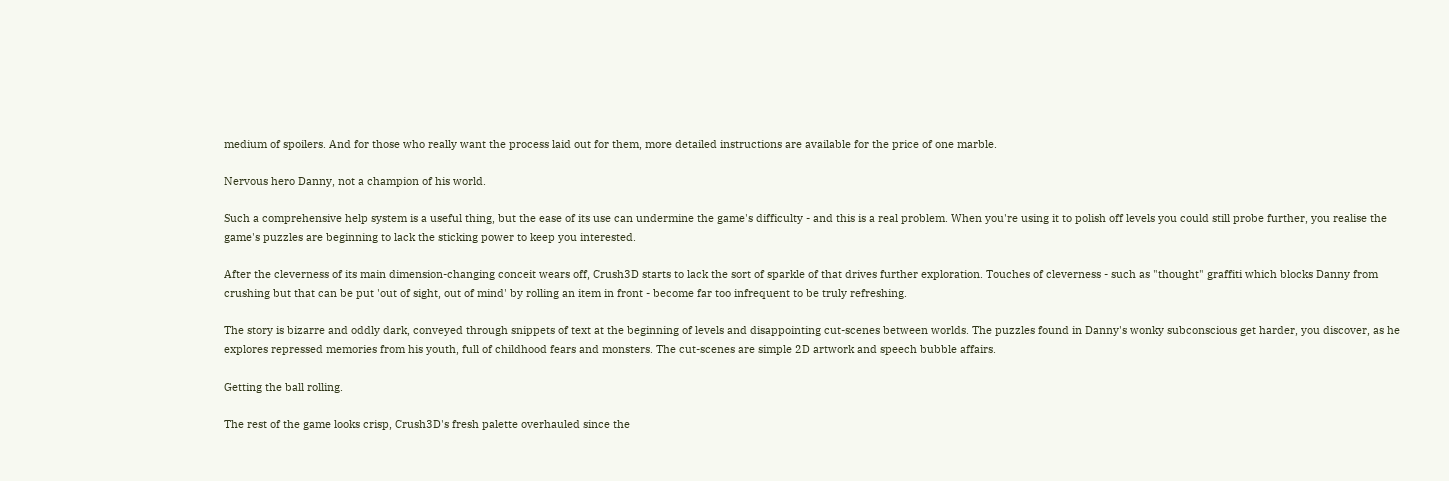medium of spoilers. And for those who really want the process laid out for them, more detailed instructions are available for the price of one marble.

Nervous hero Danny, not a champion of his world.

Such a comprehensive help system is a useful thing, but the ease of its use can undermine the game's difficulty - and this is a real problem. When you're using it to polish off levels you could still probe further, you realise the game's puzzles are beginning to lack the sticking power to keep you interested.

After the cleverness of its main dimension-changing conceit wears off, Crush3D starts to lack the sort of sparkle of that drives further exploration. Touches of cleverness - such as "thought" graffiti which blocks Danny from crushing but that can be put 'out of sight, out of mind' by rolling an item in front - become far too infrequent to be truly refreshing.

The story is bizarre and oddly dark, conveyed through snippets of text at the beginning of levels and disappointing cut-scenes between worlds. The puzzles found in Danny's wonky subconscious get harder, you discover, as he explores repressed memories from his youth, full of childhood fears and monsters. The cut-scenes are simple 2D artwork and speech bubble affairs.

Getting the ball rolling.

The rest of the game looks crisp, Crush3D's fresh palette overhauled since the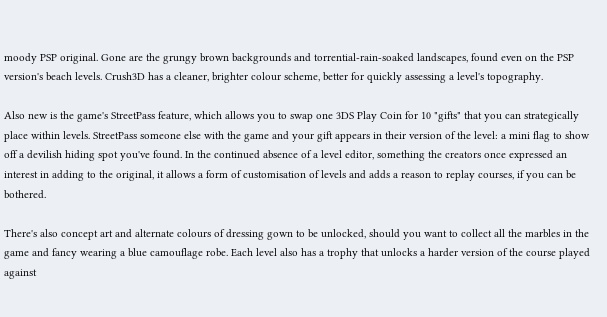moody PSP original. Gone are the grungy brown backgrounds and torrential-rain-soaked landscapes, found even on the PSP version's beach levels. Crush3D has a cleaner, brighter colour scheme, better for quickly assessing a level's topography.

Also new is the game's StreetPass feature, which allows you to swap one 3DS Play Coin for 10 "gifts" that you can strategically place within levels. StreetPass someone else with the game and your gift appears in their version of the level: a mini flag to show off a devilish hiding spot you've found. In the continued absence of a level editor, something the creators once expressed an interest in adding to the original, it allows a form of customisation of levels and adds a reason to replay courses, if you can be bothered.

There's also concept art and alternate colours of dressing gown to be unlocked, should you want to collect all the marbles in the game and fancy wearing a blue camouflage robe. Each level also has a trophy that unlocks a harder version of the course played against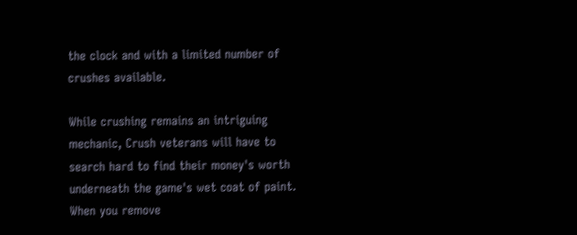the clock and with a limited number of crushes available.

While crushing remains an intriguing mechanic, Crush veterans will have to search hard to find their money's worth underneath the game's wet coat of paint. When you remove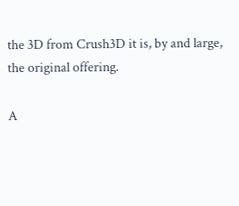the 3D from Crush3D it is, by and large, the original offering.

A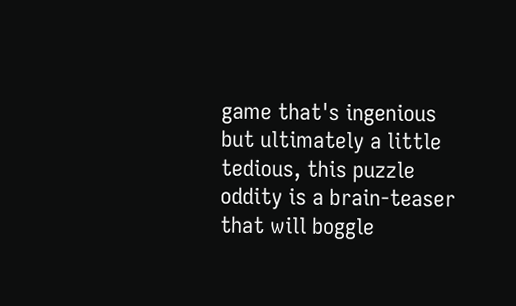game that's ingenious but ultimately a little tedious, this puzzle oddity is a brain-teaser that will boggle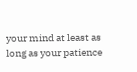your mind at least as long as your patience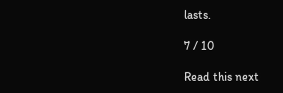lasts.

7 / 10

Read this next